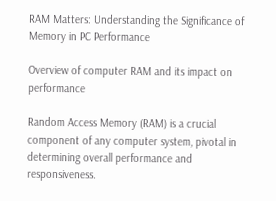RAM Matters: Understanding the Significance of Memory in PC Performance

Overview of computer RAM and its impact on performance

Random Access Memory (RAM) is a crucial component of any computer system, pivotal in determining overall performance and responsiveness.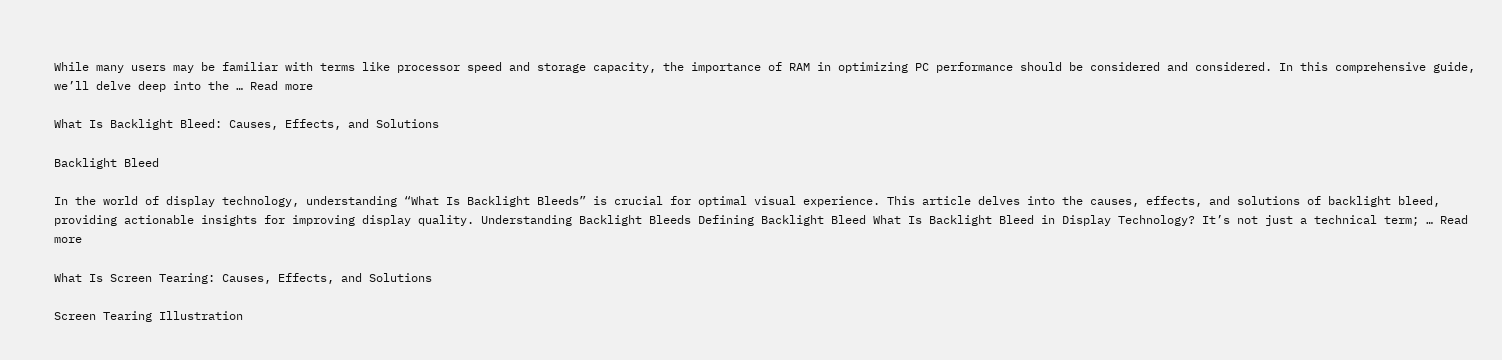While many users may be familiar with terms like processor speed and storage capacity, the importance of RAM in optimizing PC performance should be considered and considered. In this comprehensive guide, we’ll delve deep into the … Read more

What Is Backlight Bleed: Causes, Effects, and Solutions

Backlight Bleed

In the world of display technology, understanding “What Is Backlight Bleeds” is crucial for optimal visual experience. This article delves into the causes, effects, and solutions of backlight bleed, providing actionable insights for improving display quality. Understanding Backlight Bleeds Defining Backlight Bleed What Is Backlight Bleed in Display Technology? It’s not just a technical term; … Read more

What Is Screen Tearing: Causes, Effects, and Solutions

Screen Tearing Illustration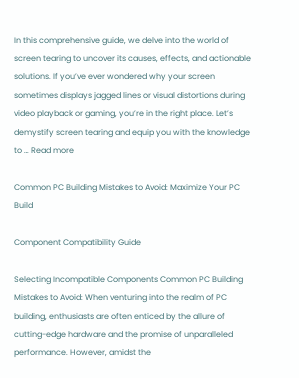In this comprehensive guide, we delve into the world of screen tearing to uncover its causes, effects, and actionable solutions. If you’ve ever wondered why your screen sometimes displays jagged lines or visual distortions during video playback or gaming, you’re in the right place. Let’s demystify screen tearing and equip you with the knowledge to … Read more

Common PC Building Mistakes to Avoid: Maximize Your PC Build

Component Compatibility Guide

Selecting Incompatible Components Common PC Building Mistakes to Avoid: When venturing into the realm of PC building, enthusiasts are often enticed by the allure of cutting-edge hardware and the promise of unparalleled performance. However, amidst the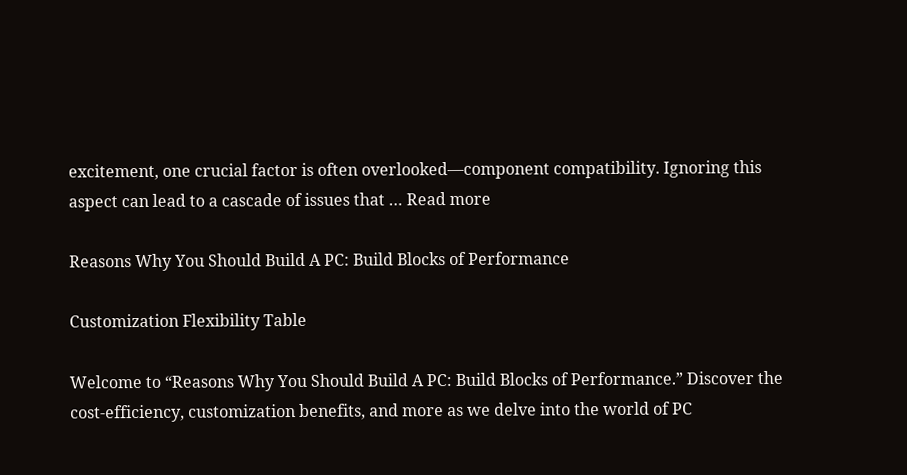excitement, one crucial factor is often overlooked—component compatibility. Ignoring this aspect can lead to a cascade of issues that … Read more

Reasons Why You Should Build A PC: Build Blocks of Performance

Customization Flexibility Table

Welcome to “Reasons Why You Should Build A PC: Build Blocks of Performance.” Discover the cost-efficiency, customization benefits, and more as we delve into the world of PC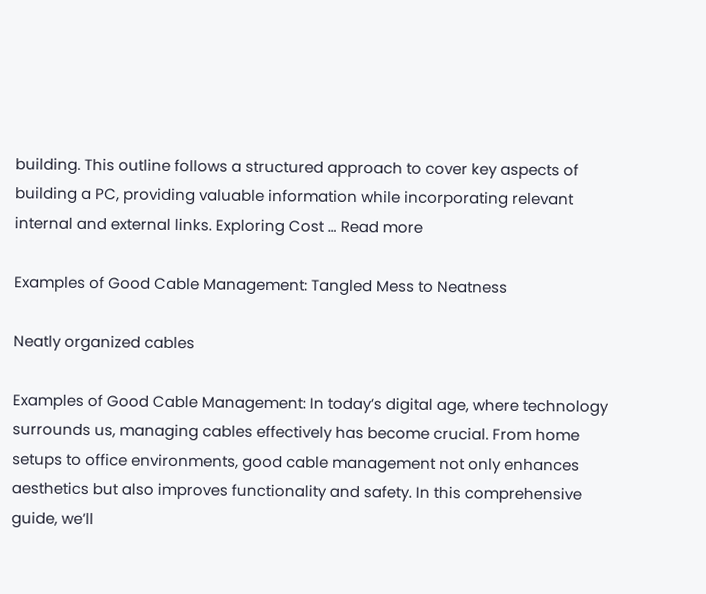building. This outline follows a structured approach to cover key aspects of building a PC, providing valuable information while incorporating relevant internal and external links. Exploring Cost … Read more

Examples of Good Cable Management: Tangled Mess to Neatness

Neatly organized cables

Examples of Good Cable Management: In today’s digital age, where technology surrounds us, managing cables effectively has become crucial. From home setups to office environments, good cable management not only enhances aesthetics but also improves functionality and safety. In this comprehensive guide, we’ll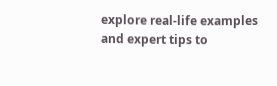explore real-life examples and expert tips to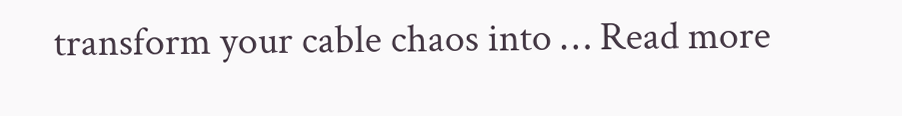transform your cable chaos into … Read more